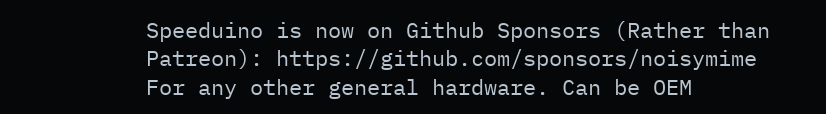Speeduino is now on Github Sponsors (Rather than Patreon): https://github.com/sponsors/noisymime
For any other general hardware. Can be OEM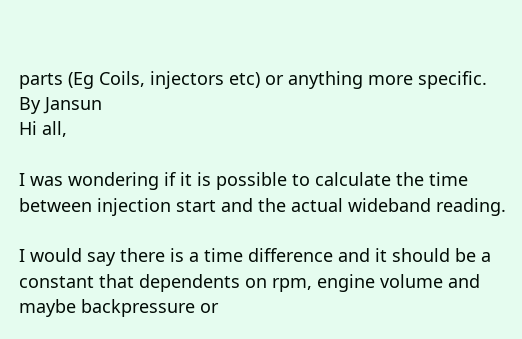parts (Eg Coils, injectors etc) or anything more specific.
By Jansun
Hi all,

I was wondering if it is possible to calculate the time between injection start and the actual wideband reading.

I would say there is a time difference and it should be a constant that dependents on rpm, engine volume and maybe backpressure or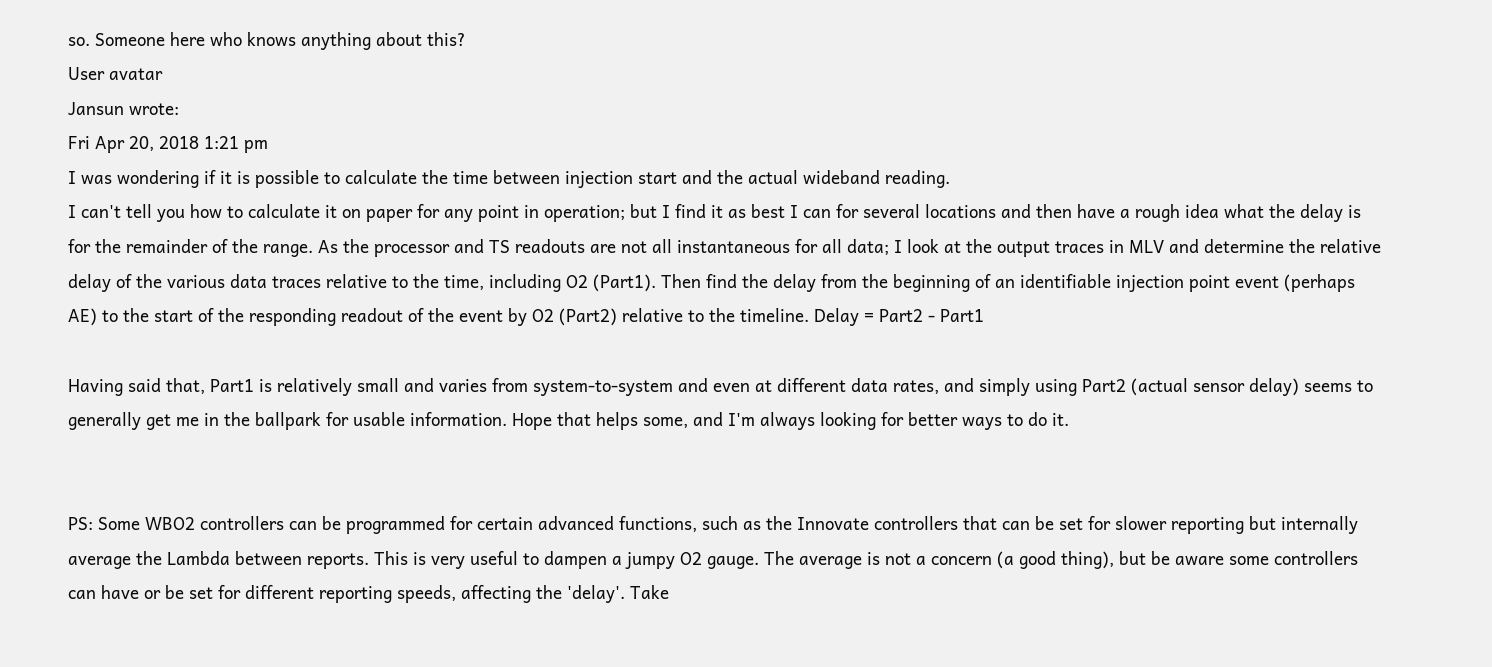so. Someone here who knows anything about this?
User avatar
Jansun wrote:
Fri Apr 20, 2018 1:21 pm
I was wondering if it is possible to calculate the time between injection start and the actual wideband reading.
I can't tell you how to calculate it on paper for any point in operation; but I find it as best I can for several locations and then have a rough idea what the delay is for the remainder of the range. As the processor and TS readouts are not all instantaneous for all data; I look at the output traces in MLV and determine the relative delay of the various data traces relative to the time, including O2 (Part1). Then find the delay from the beginning of an identifiable injection point event (perhaps AE) to the start of the responding readout of the event by O2 (Part2) relative to the timeline. Delay = Part2 - Part1

Having said that, Part1 is relatively small and varies from system-to-system and even at different data rates, and simply using Part2 (actual sensor delay) seems to generally get me in the ballpark for usable information. Hope that helps some, and I'm always looking for better ways to do it.


PS: Some WBO2 controllers can be programmed for certain advanced functions, such as the Innovate controllers that can be set for slower reporting but internally average the Lambda between reports. This is very useful to dampen a jumpy O2 gauge. The average is not a concern (a good thing), but be aware some controllers can have or be set for different reporting speeds, affecting the 'delay'. Take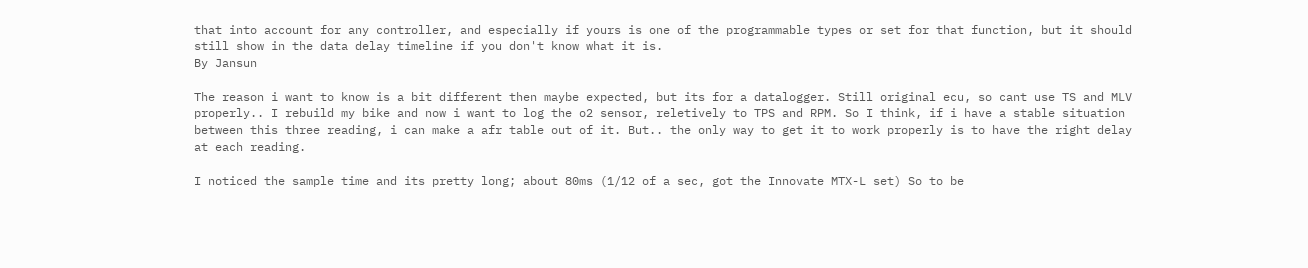that into account for any controller, and especially if yours is one of the programmable types or set for that function, but it should still show in the data delay timeline if you don't know what it is.
By Jansun

The reason i want to know is a bit different then maybe expected, but its for a datalogger. Still original ecu, so cant use TS and MLV properly.. I rebuild my bike and now i want to log the o2 sensor, reletively to TPS and RPM. So I think, if i have a stable situation between this three reading, i can make a afr table out of it. But.. the only way to get it to work properly is to have the right delay at each reading.

I noticed the sample time and its pretty long; about 80ms (1/12 of a sec, got the Innovate MTX-L set) So to be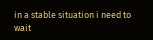in a stable situation i need to wait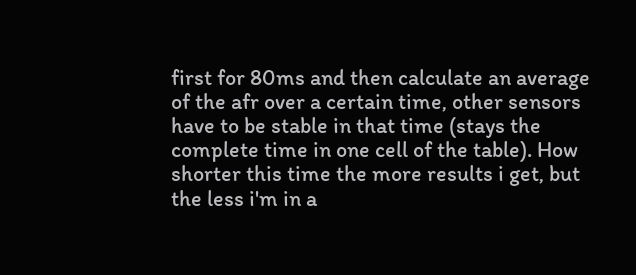first for 80ms and then calculate an average of the afr over a certain time, other sensors have to be stable in that time (stays the complete time in one cell of the table). How shorter this time the more results i get, but the less i'm in a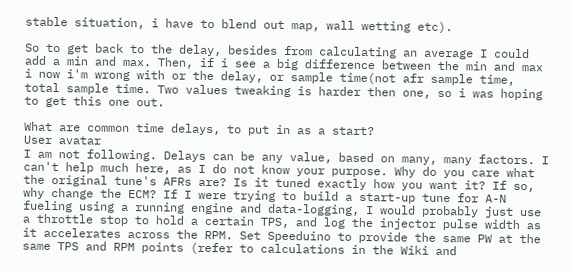stable situation, i have to blend out map, wall wetting etc).

So to get back to the delay, besides from calculating an average I could add a min and max. Then, if i see a big difference between the min and max i now i'm wrong with or the delay, or sample time(not afr sample time, total sample time. Two values tweaking is harder then one, so i was hoping to get this one out.

What are common time delays, to put in as a start?
User avatar
I am not following. Delays can be any value, based on many, many factors. I can't help much here, as I do not know your purpose. Why do you care what the original tune's AFRs are? Is it tuned exactly how you want it? If so, why change the ECM? If I were trying to build a start-up tune for A-N fueling using a running engine and data-logging, I would probably just use a throttle stop to hold a certain TPS, and log the injector pulse width as it accelerates across the RPM. Set Speeduino to provide the same PW at the same TPS and RPM points (refer to calculations in the Wiki and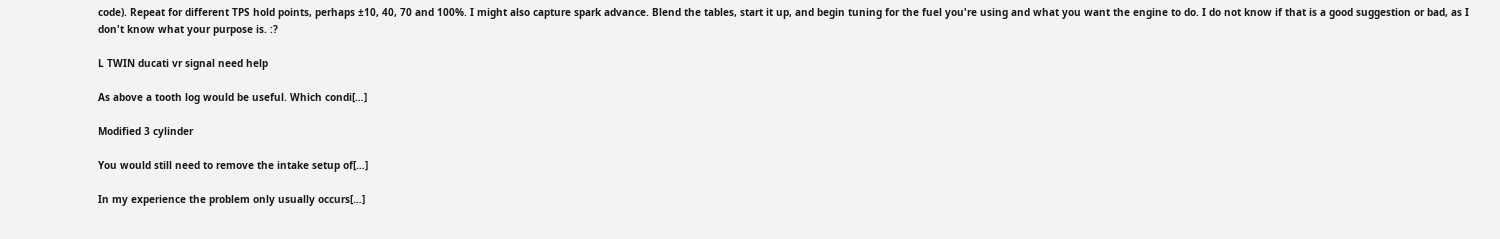code). Repeat for different TPS hold points, perhaps ±10, 40, 70 and 100%. I might also capture spark advance. Blend the tables, start it up, and begin tuning for the fuel you're using and what you want the engine to do. I do not know if that is a good suggestion or bad, as I don't know what your purpose is. :?

L TWIN ducati vr signal need help

As above a tooth log would be useful. Which condi[…]

Modified 3 cylinder

You would still need to remove the intake setup of[…]

In my experience the problem only usually occurs[…]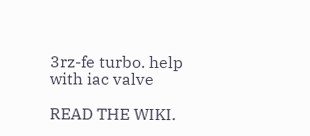3rz-fe turbo. help with iac valve

READ THE WIKI.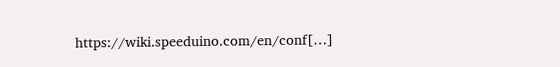https://wiki.speeduino.com/en/conf[…]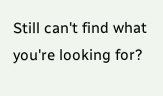Still can't find what you're looking for?